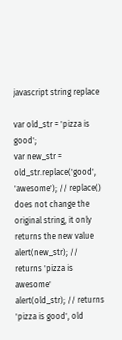javascript string replace

var old_str = 'pizza is good';
var new_str = old_str.replace('good', 'awesome'); // replace() does not change the original string, it only returns the new value
alert(new_str); // returns 'pizza is awesome'
alert(old_str); // returns 'pizza is good', old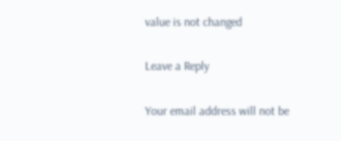value is not changed

Leave a Reply

Your email address will not be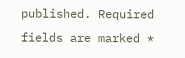published. Required fields are marked *